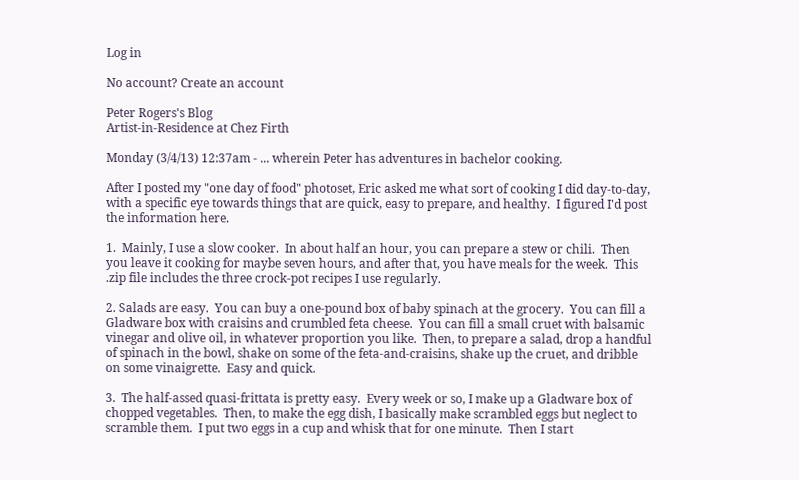Log in

No account? Create an account

Peter Rogers's Blog
Artist-in-Residence at Chez Firth

Monday (3/4/13) 12:37am - ... wherein Peter has adventures in bachelor cooking.

After I posted my "one day of food" photoset, Eric asked me what sort of cooking I did day-to-day, with a specific eye towards things that are quick, easy to prepare, and healthy.  I figured I'd post the information here.

1.  Mainly, I use a slow cooker.  In about half an hour, you can prepare a stew or chili.  Then you leave it cooking for maybe seven hours, and after that, you have meals for the week.  This .zip file includes the three crock-pot recipes I use regularly.

2. Salads are easy.  You can buy a one-pound box of baby spinach at the grocery.  You can fill a Gladware box with craisins and crumbled feta cheese.  You can fill a small cruet with balsamic vinegar and olive oil, in whatever proportion you like.  Then, to prepare a salad, drop a handful of spinach in the bowl, shake on some of the feta-and-craisins, shake up the cruet, and dribble on some vinaigrette.  Easy and quick.

3.  The half-assed quasi-frittata is pretty easy.  Every week or so, I make up a Gladware box of chopped vegetables.  Then, to make the egg dish, I basically make scrambled eggs but neglect to scramble them.  I put two eggs in a cup and whisk that for one minute.  Then I start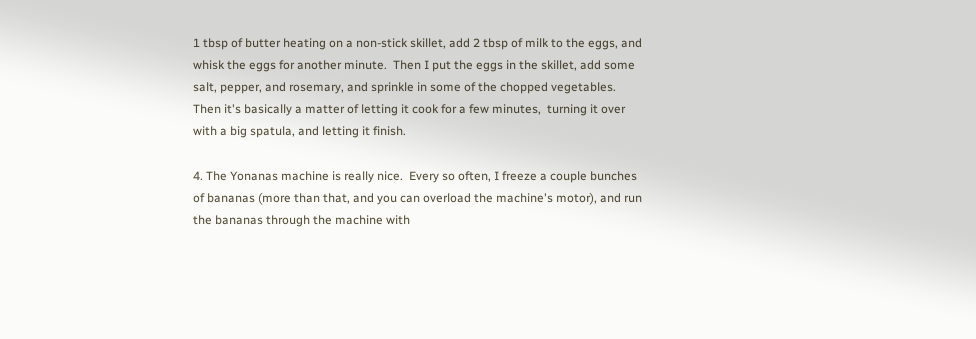1 tbsp of butter heating on a non-stick skillet, add 2 tbsp of milk to the eggs, and whisk the eggs for another minute.  Then I put the eggs in the skillet, add some salt, pepper, and rosemary, and sprinkle in some of the chopped vegetables.  Then it's basically a matter of letting it cook for a few minutes,  turning it over with a big spatula, and letting it finish.

4. The Yonanas machine is really nice.  Every so often, I freeze a couple bunches of bananas (more than that, and you can overload the machine's motor), and run the bananas through the machine with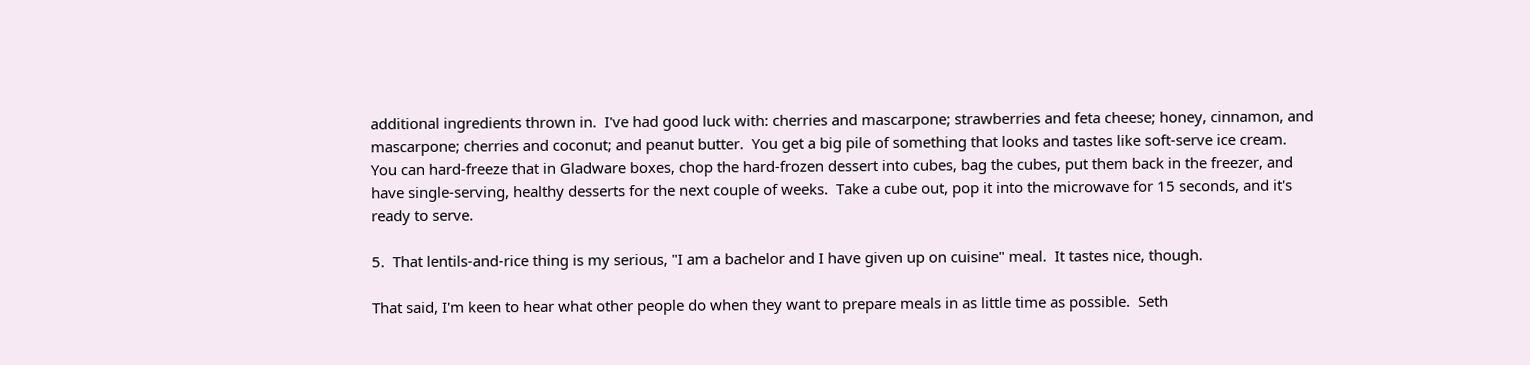additional ingredients thrown in.  I've had good luck with: cherries and mascarpone; strawberries and feta cheese; honey, cinnamon, and mascarpone; cherries and coconut; and peanut butter.  You get a big pile of something that looks and tastes like soft-serve ice cream.  You can hard-freeze that in Gladware boxes, chop the hard-frozen dessert into cubes, bag the cubes, put them back in the freezer, and have single-serving, healthy desserts for the next couple of weeks.  Take a cube out, pop it into the microwave for 15 seconds, and it's ready to serve.

5.  That lentils-and-rice thing is my serious, "I am a bachelor and I have given up on cuisine" meal.  It tastes nice, though.

That said, I'm keen to hear what other people do when they want to prepare meals in as little time as possible.  Seth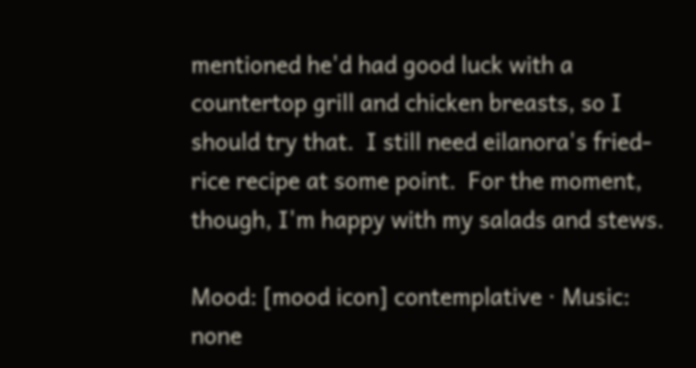mentioned he'd had good luck with a countertop grill and chicken breasts, so I should try that.  I still need eilanora's fried-rice recipe at some point.  For the moment, though, I'm happy with my salads and stews.

Mood: [mood icon] contemplative · Music: none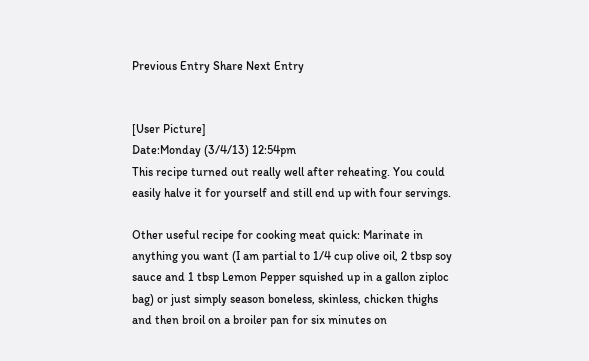Previous Entry Share Next Entry


[User Picture]
Date:Monday (3/4/13) 12:54pm
This recipe turned out really well after reheating. You could easily halve it for yourself and still end up with four servings.

Other useful recipe for cooking meat quick: Marinate in anything you want (I am partial to 1/4 cup olive oil, 2 tbsp soy sauce and 1 tbsp Lemon Pepper squished up in a gallon ziploc bag) or just simply season boneless, skinless, chicken thighs and then broil on a broiler pan for six minutes on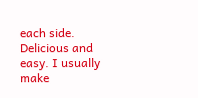each side. Delicious and easy. I usually make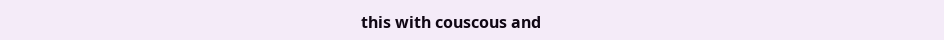this with couscous and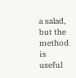a salad, but the method is useful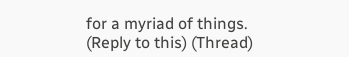for a myriad of things.
(Reply to this) (Thread)